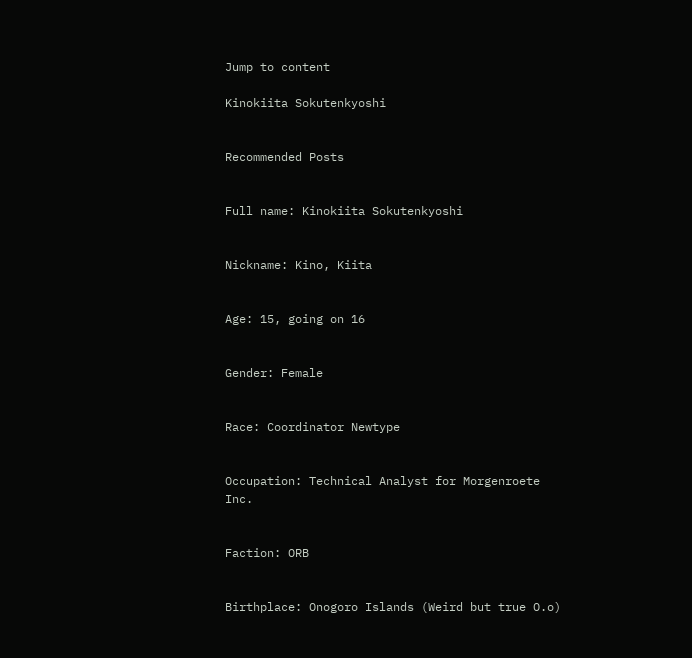Jump to content

Kinokiita Sokutenkyoshi


Recommended Posts


Full name: Kinokiita Sokutenkyoshi


Nickname: Kino, Kiita


Age: 15, going on 16


Gender: Female


Race: Coordinator Newtype


Occupation: Technical Analyst for Morgenroete Inc.


Faction: ORB


Birthplace: Onogoro Islands (Weird but true O.o)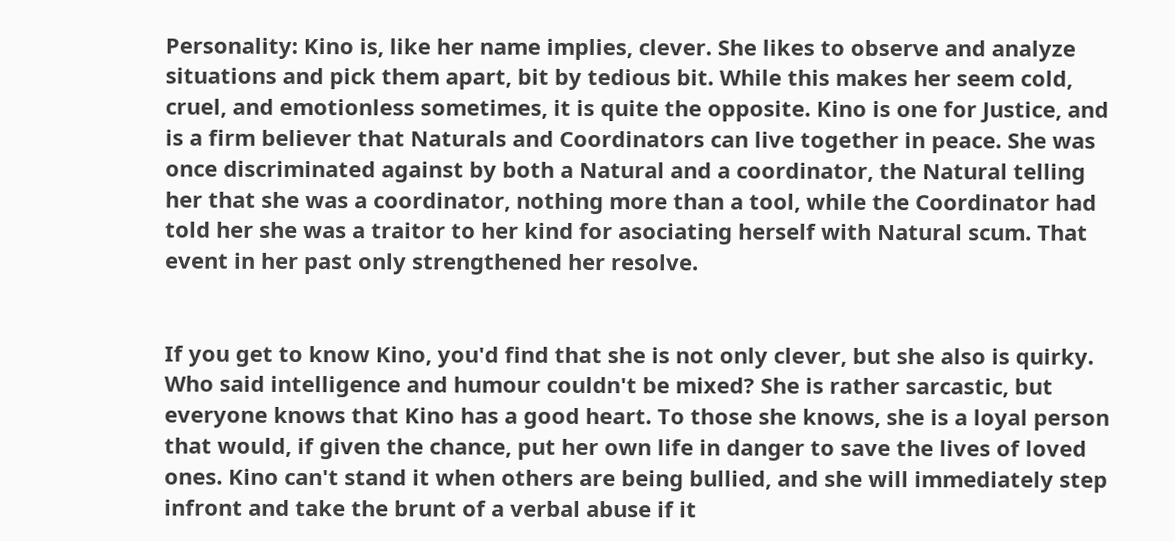Personality: Kino is, like her name implies, clever. She likes to observe and analyze situations and pick them apart, bit by tedious bit. While this makes her seem cold, cruel, and emotionless sometimes, it is quite the opposite. Kino is one for Justice, and is a firm believer that Naturals and Coordinators can live together in peace. She was once discriminated against by both a Natural and a coordinator, the Natural telling her that she was a coordinator, nothing more than a tool, while the Coordinator had told her she was a traitor to her kind for asociating herself with Natural scum. That event in her past only strengthened her resolve.


If you get to know Kino, you'd find that she is not only clever, but she also is quirky. Who said intelligence and humour couldn't be mixed? She is rather sarcastic, but everyone knows that Kino has a good heart. To those she knows, she is a loyal person that would, if given the chance, put her own life in danger to save the lives of loved ones. Kino can't stand it when others are being bullied, and she will immediately step infront and take the brunt of a verbal abuse if it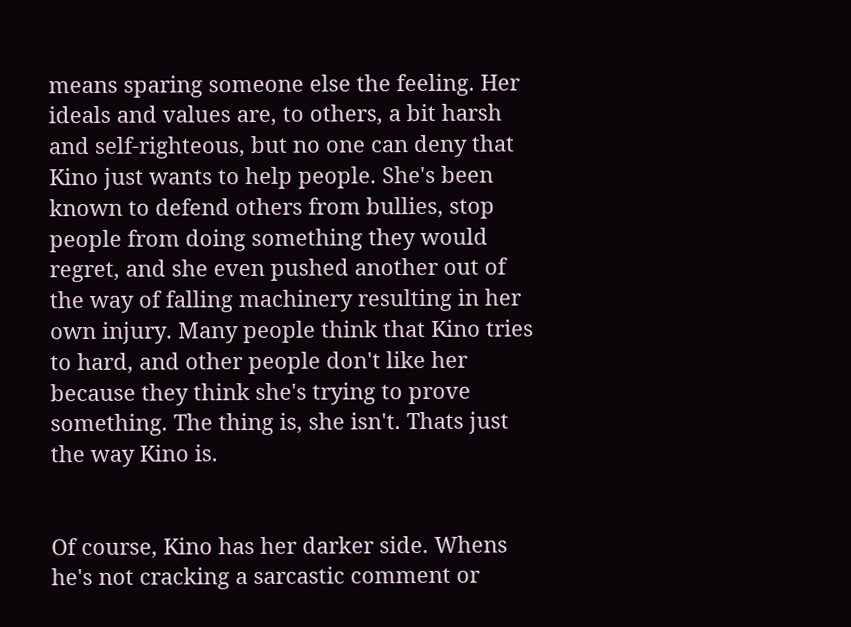means sparing someone else the feeling. Her ideals and values are, to others, a bit harsh and self-righteous, but no one can deny that Kino just wants to help people. She's been known to defend others from bullies, stop people from doing something they would regret, and she even pushed another out of the way of falling machinery resulting in her own injury. Many people think that Kino tries to hard, and other people don't like her because they think she's trying to prove something. The thing is, she isn't. Thats just the way Kino is.


Of course, Kino has her darker side. Whens he's not cracking a sarcastic comment or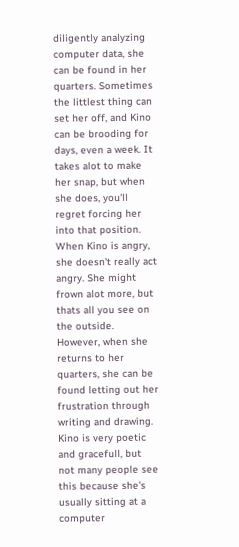diligently analyzing computer data, she can be found in her quarters. Sometimes the littlest thing can set her off, and Kino can be brooding for days, even a week. It takes alot to make her snap, but when she does, you'll regret forcing her into that position. When Kino is angry, she doesn't really act angry. She might frown alot more, but thats all you see on the outside. However, when she returns to her quarters, she can be found letting out her frustration through writing and drawing. Kino is very poetic and gracefull, but not many people see this because she's usually sitting at a computer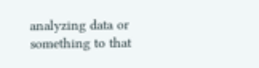analyzing data or something to that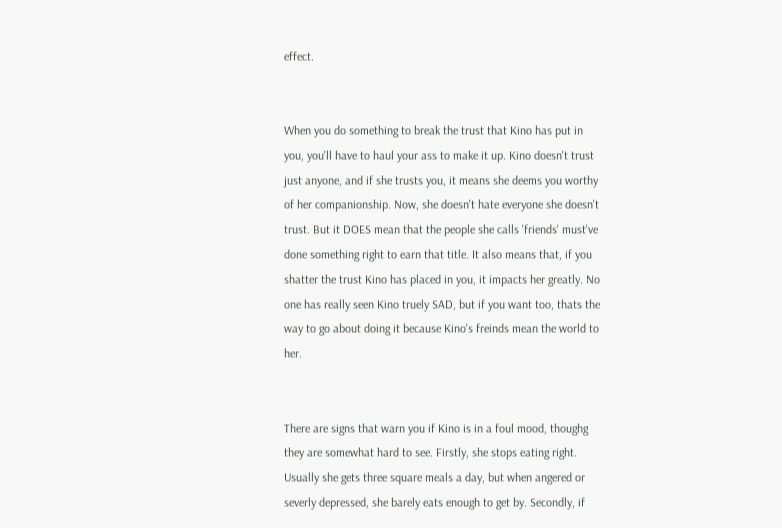effect.


When you do something to break the trust that Kino has put in you, you'll have to haul your ass to make it up. Kino doesn't trust just anyone, and if she trusts you, it means she deems you worthy of her companionship. Now, she doesn't hate everyone she doesn't trust. But it DOES mean that the people she calls 'friends' must've done something right to earn that title. It also means that, if you shatter the trust Kino has placed in you, it impacts her greatly. No one has really seen Kino truely SAD, but if you want too, thats the way to go about doing it because Kino's freinds mean the world to her.


There are signs that warn you if Kino is in a foul mood, thoughg they are somewhat hard to see. Firstly, she stops eating right. Usually she gets three square meals a day, but when angered or severly depressed, she barely eats enough to get by. Secondly, if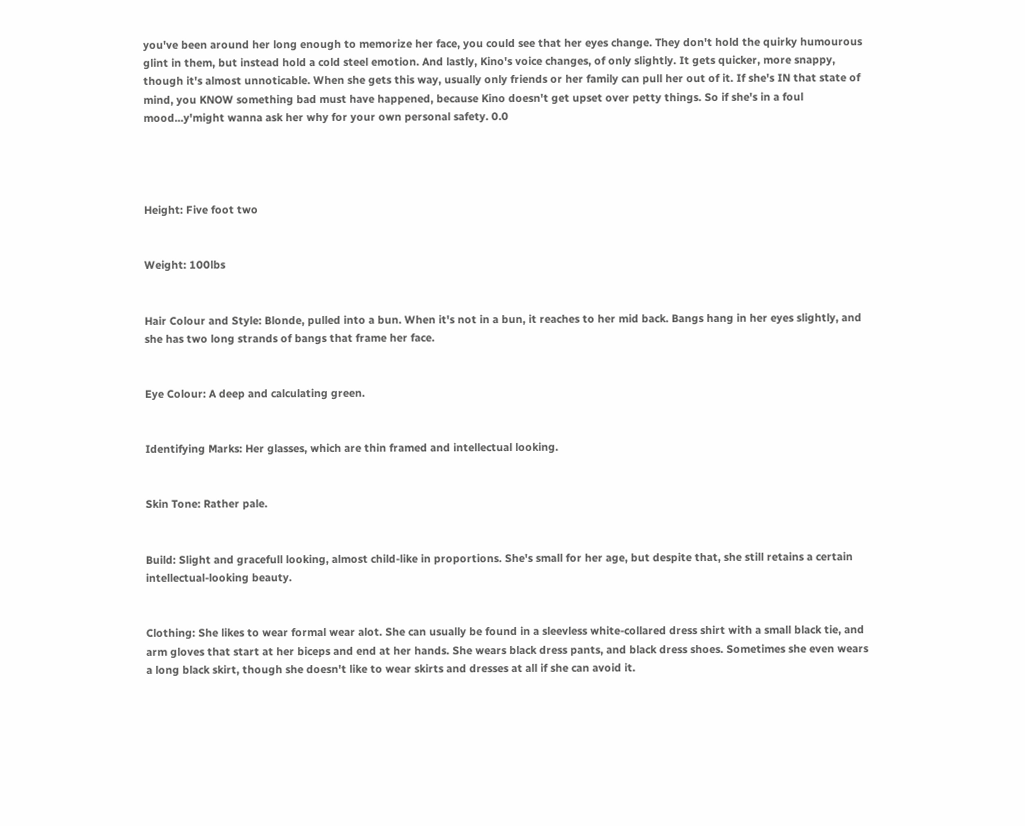you've been around her long enough to memorize her face, you could see that her eyes change. They don't hold the quirky humourous glint in them, but instead hold a cold steel emotion. And lastly, Kino's voice changes, of only slightly. It gets quicker, more snappy, though it's almost unnoticable. When she gets this way, usually only friends or her family can pull her out of it. If she's IN that state of mind, you KNOW something bad must have happened, because Kino doesn't get upset over petty things. So if she's in a foul mood...y'might wanna ask her why for your own personal safety. 0.0




Height: Five foot two


Weight: 100lbs


Hair Colour and Style: Blonde, pulled into a bun. When it's not in a bun, it reaches to her mid back. Bangs hang in her eyes slightly, and she has two long strands of bangs that frame her face.


Eye Colour: A deep and calculating green.


Identifying Marks: Her glasses, which are thin framed and intellectual looking.


Skin Tone: Rather pale.


Build: Slight and gracefull looking, almost child-like in proportions. She's small for her age, but despite that, she still retains a certain intellectual-looking beauty.


Clothing: She likes to wear formal wear alot. She can usually be found in a sleevless white-collared dress shirt with a small black tie, and arm gloves that start at her biceps and end at her hands. She wears black dress pants, and black dress shoes. Sometimes she even wears a long black skirt, though she doesn't like to wear skirts and dresses at all if she can avoid it.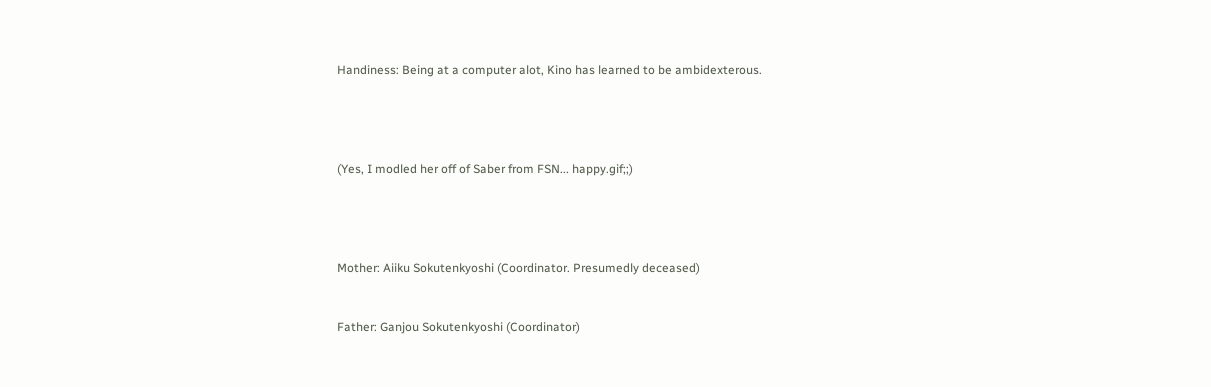Handiness: Being at a computer alot, Kino has learned to be ambidexterous.




(Yes, I modled her off of Saber from FSN... happy.gif;;)




Mother: Aiiku Sokutenkyoshi (Coordinator. Presumedly deceased)


Father: Ganjou Sokutenkyoshi (Coordinator)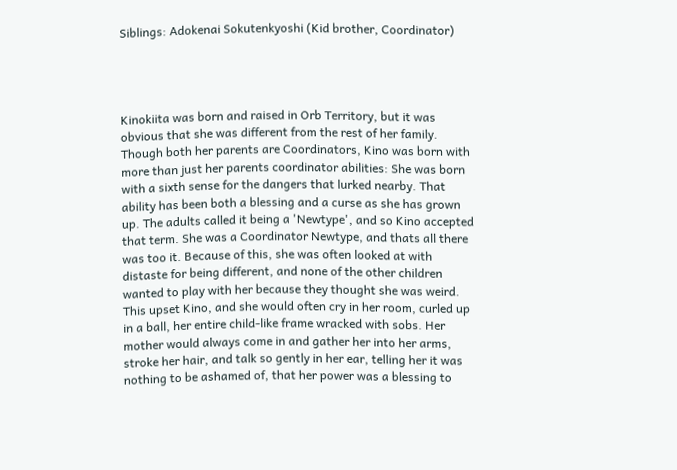Siblings: Adokenai Sokutenkyoshi (Kid brother, Coordinator)




Kinokiita was born and raised in Orb Territory, but it was obvious that she was different from the rest of her family. Though both her parents are Coordinators, Kino was born with more than just her parents coordinator abilities: She was born with a sixth sense for the dangers that lurked nearby. That ability has been both a blessing and a curse as she has grown up. The adults called it being a 'Newtype', and so Kino accepted that term. She was a Coordinator Newtype, and thats all there was too it. Because of this, she was often looked at with distaste for being different, and none of the other children wanted to play with her because they thought she was weird. This upset Kino, and she would often cry in her room, curled up in a ball, her entire child-like frame wracked with sobs. Her mother would always come in and gather her into her arms, stroke her hair, and talk so gently in her ear, telling her it was nothing to be ashamed of, that her power was a blessing to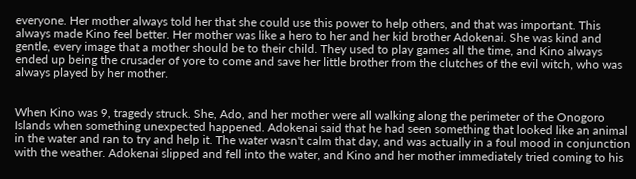everyone. Her mother always told her that she could use this power to help others, and that was important. This always made Kino feel better. Her mother was like a hero to her and her kid brother Adokenai. She was kind and gentle, every image that a mother should be to their child. They used to play games all the time, and Kino always ended up being the crusader of yore to come and save her little brother from the clutches of the evil witch, who was always played by her mother.


When Kino was 9, tragedy struck. She, Ado, and her mother were all walking along the perimeter of the Onogoro Islands when something unexpected happened. Adokenai said that he had seen something that looked like an animal in the water and ran to try and help it. The water wasn't calm that day, and was actually in a foul mood in conjunction with the weather. Adokenai slipped and fell into the water, and Kino and her mother immediately tried coming to his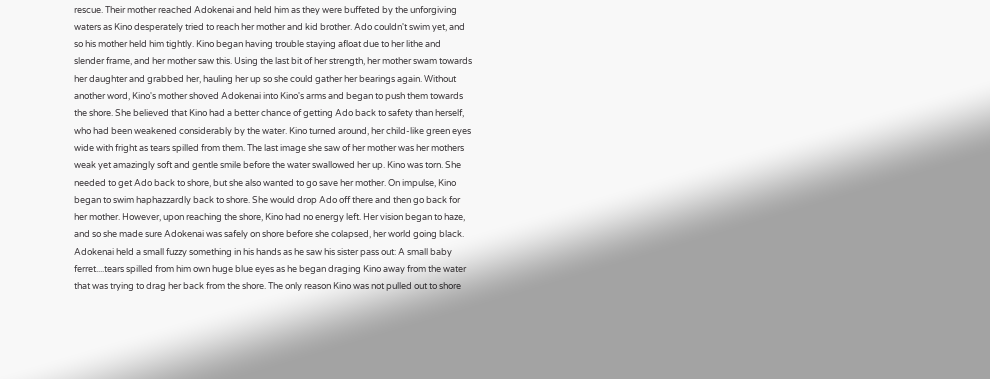rescue. Their mother reached Adokenai and held him as they were buffeted by the unforgiving waters as Kino desperately tried to reach her mother and kid brother. Ado couldn't swim yet, and so his mother held him tightly. Kino began having trouble staying afloat due to her lithe and slender frame, and her mother saw this. Using the last bit of her strength, her mother swam towards her daughter and grabbed her, hauling her up so she could gather her bearings again. Without another word, Kino's mother shoved Adokenai into Kino's arms and began to push them towards the shore. She believed that Kino had a better chance of getting Ado back to safety than herself, who had been weakened considerably by the water. Kino turned around, her child-like green eyes wide with fright as tears spilled from them. The last image she saw of her mother was her mothers weak yet amazingly soft and gentle smile before the water swallowed her up. Kino was torn. She needed to get Ado back to shore, but she also wanted to go save her mother. On impulse, Kino began to swim haphazzardly back to shore. She would drop Ado off there and then go back for her mother. However, upon reaching the shore, Kino had no energy left. Her vision began to haze, and so she made sure Adokenai was safely on shore before she colapsed, her world going black. Adokenai held a small fuzzy something in his hands as he saw his sister pass out: A small baby ferret....tears spilled from him own huge blue eyes as he began draging Kino away from the water that was trying to drag her back from the shore. The only reason Kino was not pulled out to shore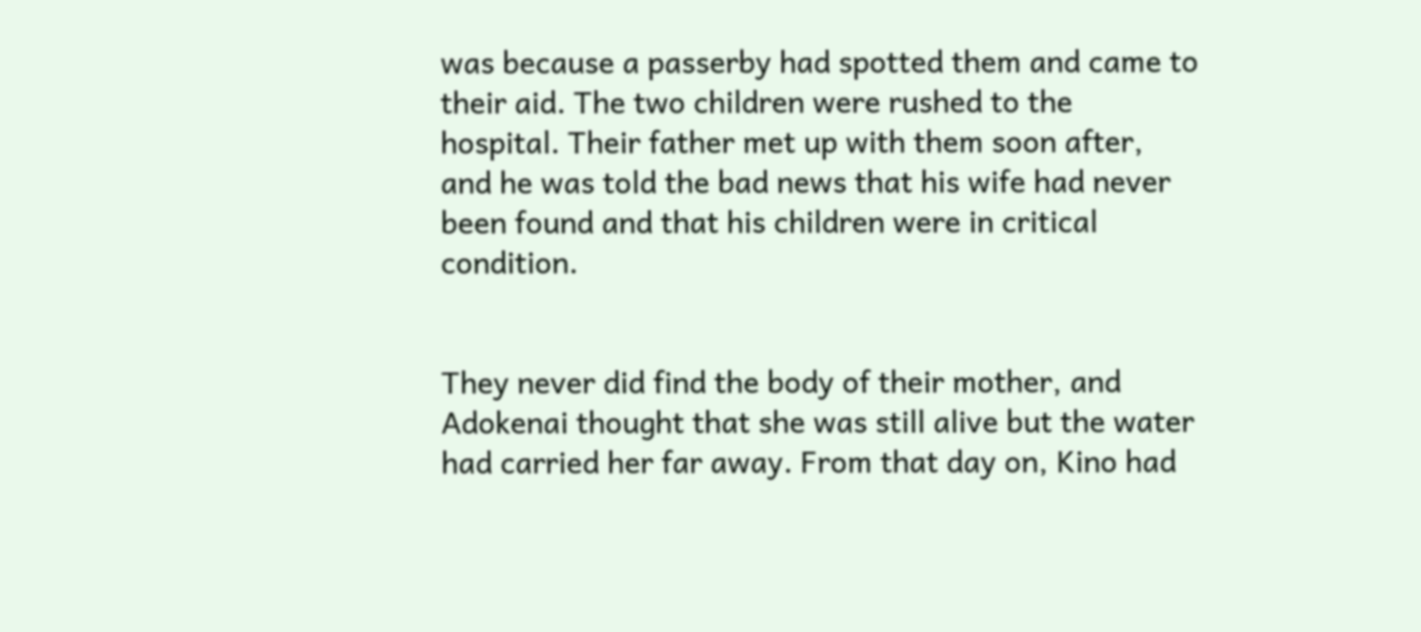was because a passerby had spotted them and came to their aid. The two children were rushed to the hospital. Their father met up with them soon after, and he was told the bad news that his wife had never been found and that his children were in critical condition.


They never did find the body of their mother, and Adokenai thought that she was still alive but the water had carried her far away. From that day on, Kino had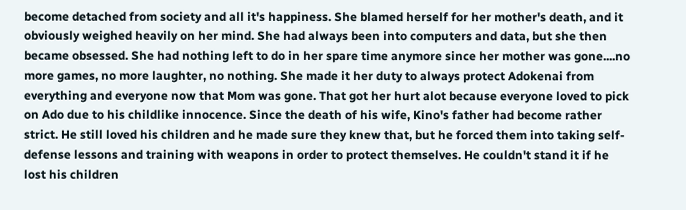become detached from society and all it's happiness. She blamed herself for her mother's death, and it obviously weighed heavily on her mind. She had always been into computers and data, but she then became obsessed. She had nothing left to do in her spare time anymore since her mother was gone....no more games, no more laughter, no nothing. She made it her duty to always protect Adokenai from everything and everyone now that Mom was gone. That got her hurt alot because everyone loved to pick on Ado due to his childlike innocence. Since the death of his wife, Kino's father had become rather strict. He still loved his children and he made sure they knew that, but he forced them into taking self-defense lessons and training with weapons in order to protect themselves. He couldn't stand it if he lost his children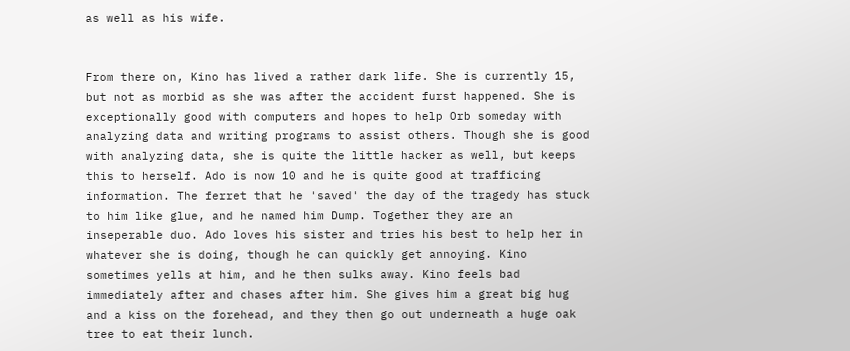as well as his wife.


From there on, Kino has lived a rather dark life. She is currently 15, but not as morbid as she was after the accident furst happened. She is exceptionally good with computers and hopes to help Orb someday with analyzing data and writing programs to assist others. Though she is good with analyzing data, she is quite the little hacker as well, but keeps this to herself. Ado is now 10 and he is quite good at trafficing information. The ferret that he 'saved' the day of the tragedy has stuck to him like glue, and he named him Dump. Together they are an inseperable duo. Ado loves his sister and tries his best to help her in whatever she is doing, though he can quickly get annoying. Kino sometimes yells at him, and he then sulks away. Kino feels bad immediately after and chases after him. She gives him a great big hug and a kiss on the forehead, and they then go out underneath a huge oak tree to eat their lunch.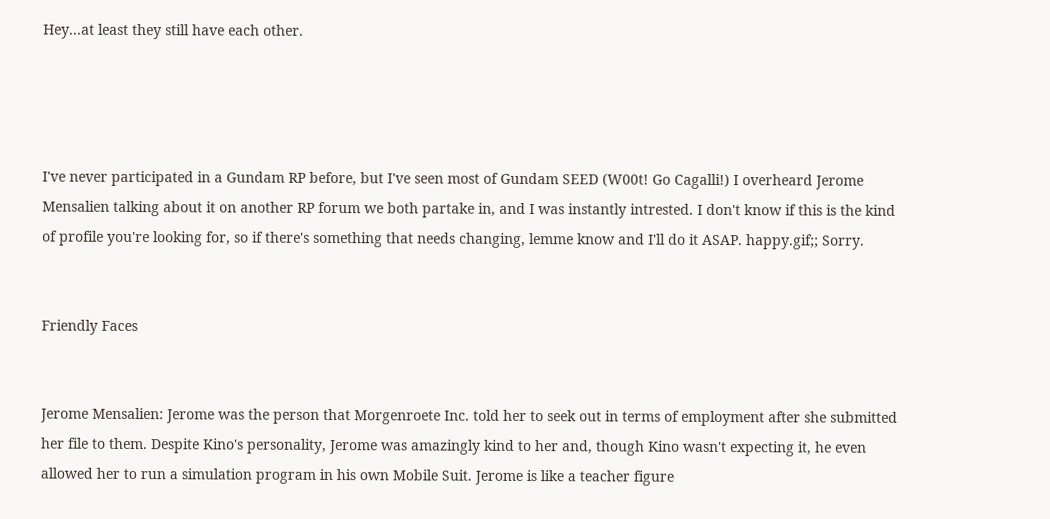Hey...at least they still have each other.




I've never participated in a Gundam RP before, but I've seen most of Gundam SEED (W00t! Go Cagalli!) I overheard Jerome Mensalien talking about it on another RP forum we both partake in, and I was instantly intrested. I don't know if this is the kind of profile you're looking for, so if there's something that needs changing, lemme know and I'll do it ASAP. happy.gif;; Sorry.


Friendly Faces


Jerome Mensalien: Jerome was the person that Morgenroete Inc. told her to seek out in terms of employment after she submitted her file to them. Despite Kino's personality, Jerome was amazingly kind to her and, though Kino wasn't expecting it, he even allowed her to run a simulation program in his own Mobile Suit. Jerome is like a teacher figure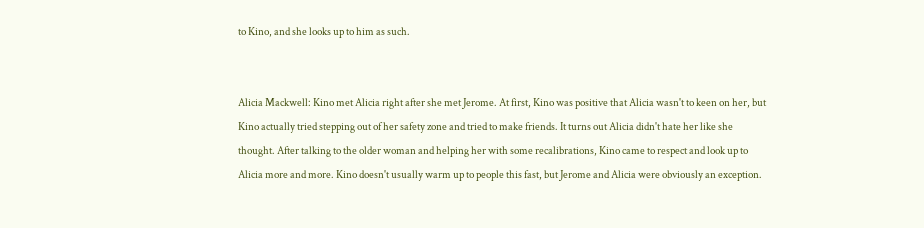to Kino, and she looks up to him as such.


Alicia Mackwell: Kino met Alicia right after she met Jerome. At first, Kino was positive that Alicia wasn't to keen on her, but Kino actually tried stepping out of her safety zone and tried to make friends. It turns out Alicia didn't hate her like she thought. After talking to the older woman and helping her with some recalibrations, Kino came to respect and look up to Alicia more and more. Kino doesn't usually warm up to people this fast, but Jerome and Alicia were obviously an exception.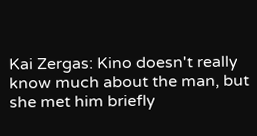Kai Zergas: Kino doesn't really know much about the man, but she met him briefly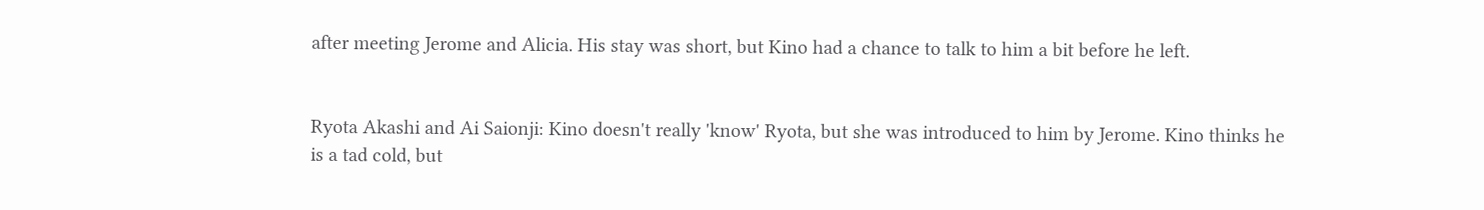after meeting Jerome and Alicia. His stay was short, but Kino had a chance to talk to him a bit before he left.


Ryota Akashi and Ai Saionji: Kino doesn't really 'know' Ryota, but she was introduced to him by Jerome. Kino thinks he is a tad cold, but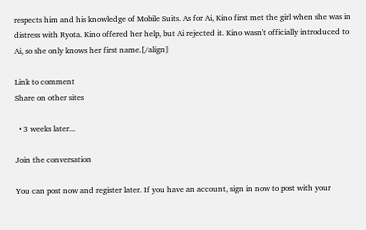respects him and his knowledge of Mobile Suits. As for Ai, Kino first met the girl when she was in distress with Ryota. Kino offered her help, but Ai rejected it. Kino wasn't officially introduced to Ai, so she only knows her first name.[/align]

Link to comment
Share on other sites

  • 3 weeks later...

Join the conversation

You can post now and register later. If you have an account, sign in now to post with your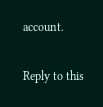account.

Reply to this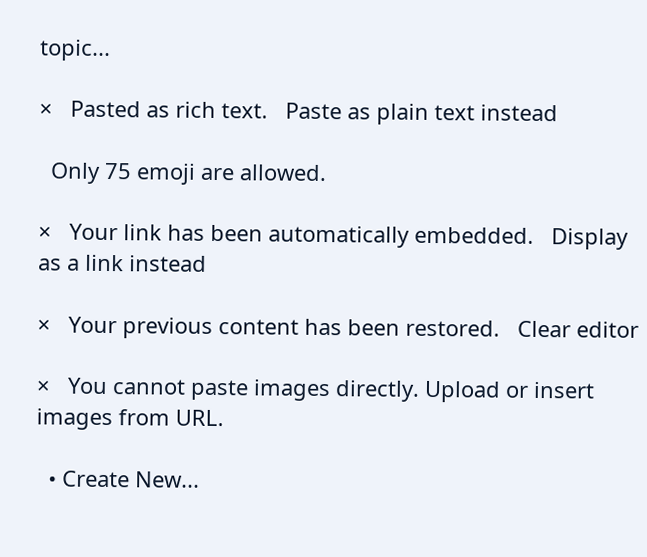topic...

×   Pasted as rich text.   Paste as plain text instead

  Only 75 emoji are allowed.

×   Your link has been automatically embedded.   Display as a link instead

×   Your previous content has been restored.   Clear editor

×   You cannot paste images directly. Upload or insert images from URL.

  • Create New...